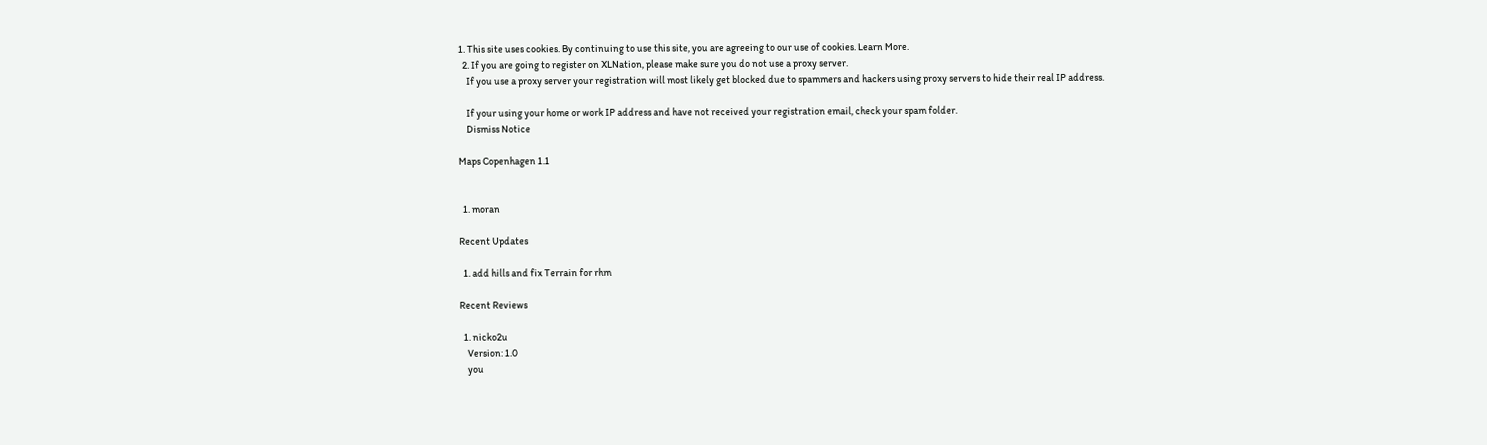1. This site uses cookies. By continuing to use this site, you are agreeing to our use of cookies. Learn More.
  2. If you are going to register on XLNation, please make sure you do not use a proxy server.
    If you use a proxy server your registration will most likely get blocked due to spammers and hackers using proxy servers to hide their real IP address.

    If your using your home or work IP address and have not received your registration email, check your spam folder.
    Dismiss Notice

Maps Copenhagen 1.1


  1. moran

Recent Updates

  1. add hills and fix Terrain for rhm

Recent Reviews

  1. nicko2u
    Version: 1.0
    you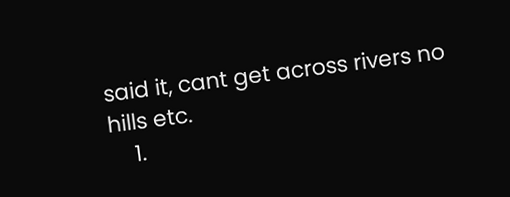said it, cant get across rivers no hills etc.
    1.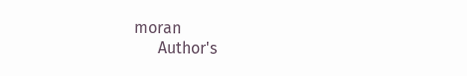moran
      Author's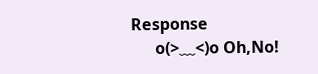Response
      o(>﹏<)o Oh,No!